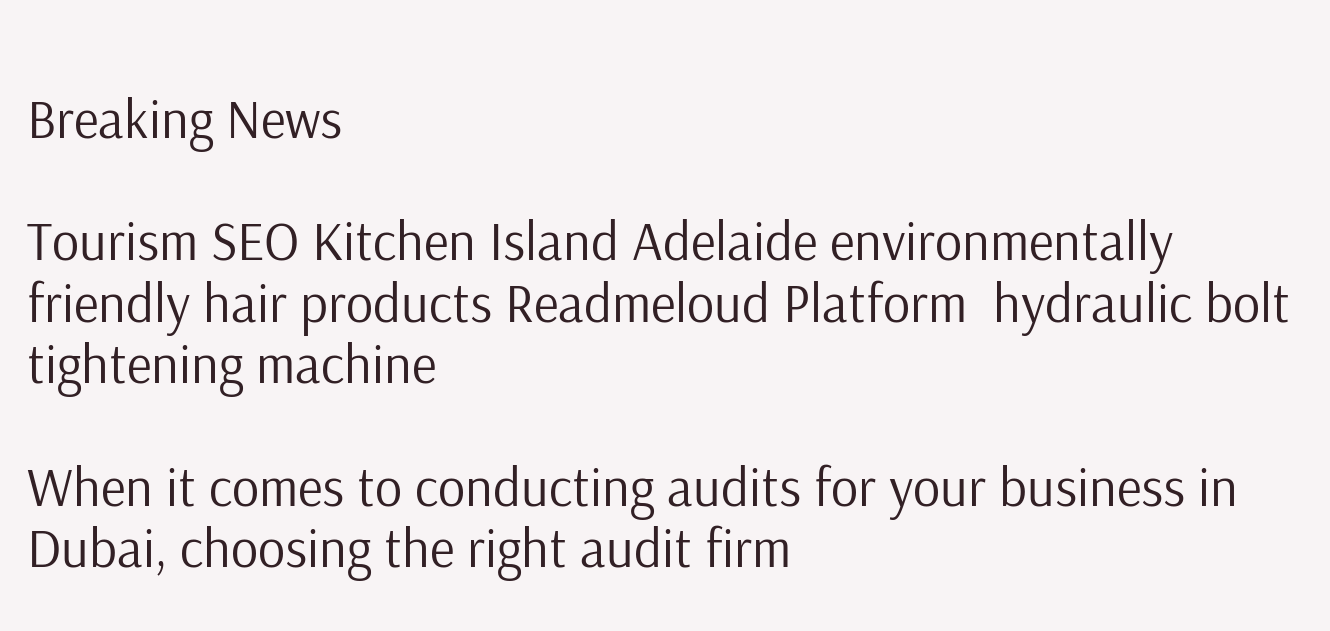Breaking News

Tourism SEO Kitchen Island Adelaide environmentally friendly hair products Readmeloud Platform  hydraulic bolt tightening machine

When it comes to conducting audits for your business in Dubai, choosing the right audit firm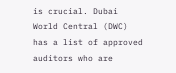is crucial. Dubai World Central (DWC) has a list of approved auditors who are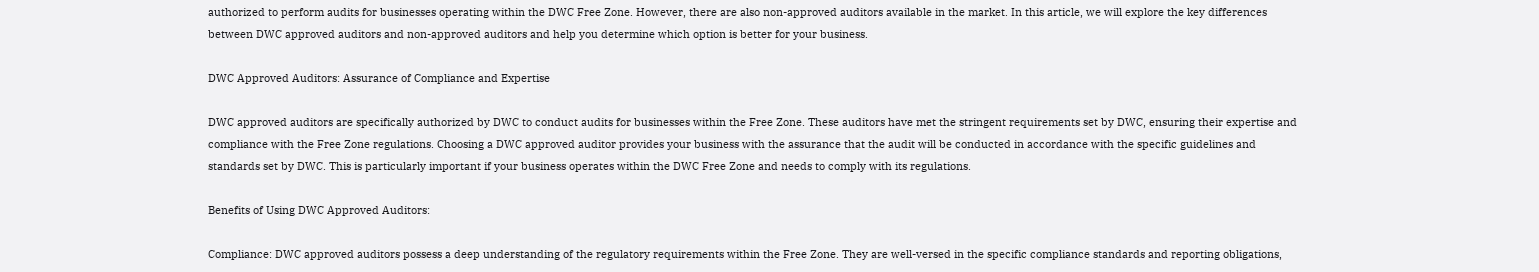authorized to perform audits for businesses operating within the DWC Free Zone. However, there are also non-approved auditors available in the market. In this article, we will explore the key differences between DWC approved auditors and non-approved auditors and help you determine which option is better for your business.

DWC Approved Auditors: Assurance of Compliance and Expertise

DWC approved auditors are specifically authorized by DWC to conduct audits for businesses within the Free Zone. These auditors have met the stringent requirements set by DWC, ensuring their expertise and compliance with the Free Zone regulations. Choosing a DWC approved auditor provides your business with the assurance that the audit will be conducted in accordance with the specific guidelines and standards set by DWC. This is particularly important if your business operates within the DWC Free Zone and needs to comply with its regulations.

Benefits of Using DWC Approved Auditors:

Compliance: DWC approved auditors possess a deep understanding of the regulatory requirements within the Free Zone. They are well-versed in the specific compliance standards and reporting obligations,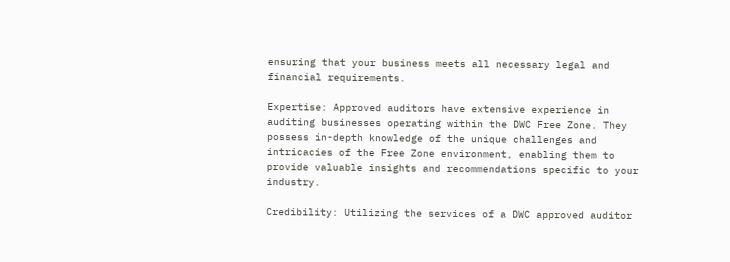ensuring that your business meets all necessary legal and financial requirements.

Expertise: Approved auditors have extensive experience in auditing businesses operating within the DWC Free Zone. They possess in-depth knowledge of the unique challenges and intricacies of the Free Zone environment, enabling them to provide valuable insights and recommendations specific to your industry.

Credibility: Utilizing the services of a DWC approved auditor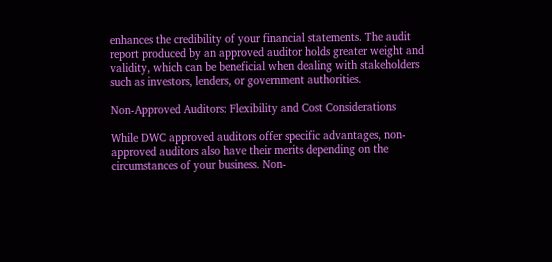enhances the credibility of your financial statements. The audit report produced by an approved auditor holds greater weight and validity, which can be beneficial when dealing with stakeholders such as investors, lenders, or government authorities.

Non-Approved Auditors: Flexibility and Cost Considerations

While DWC approved auditors offer specific advantages, non-approved auditors also have their merits depending on the circumstances of your business. Non-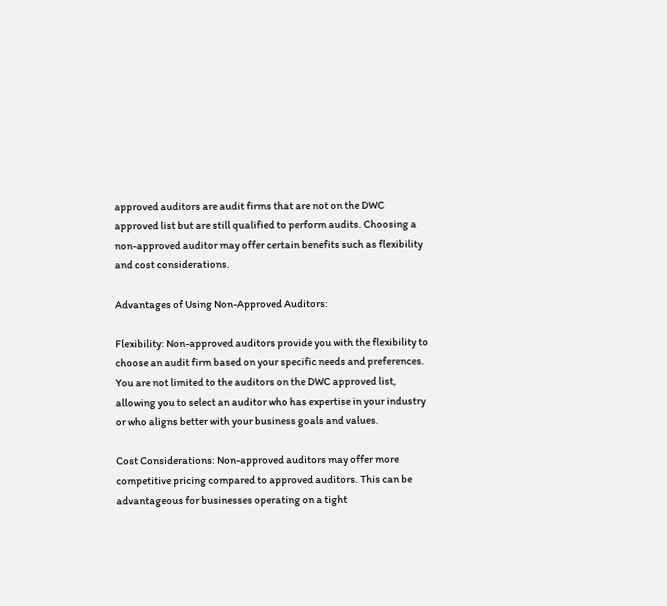approved auditors are audit firms that are not on the DWC approved list but are still qualified to perform audits. Choosing a non-approved auditor may offer certain benefits such as flexibility and cost considerations.

Advantages of Using Non-Approved Auditors:

Flexibility: Non-approved auditors provide you with the flexibility to choose an audit firm based on your specific needs and preferences. You are not limited to the auditors on the DWC approved list, allowing you to select an auditor who has expertise in your industry or who aligns better with your business goals and values.

Cost Considerations: Non-approved auditors may offer more competitive pricing compared to approved auditors. This can be advantageous for businesses operating on a tight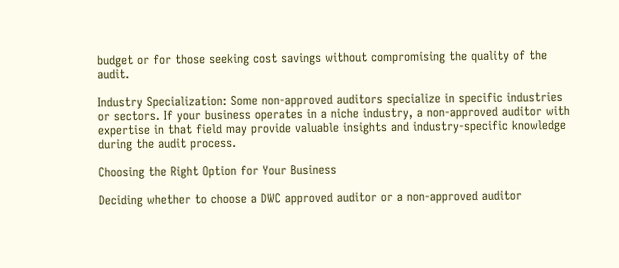budget or for those seeking cost savings without compromising the quality of the audit.

Industry Specialization: Some non-approved auditors specialize in specific industries or sectors. If your business operates in a niche industry, a non-approved auditor with expertise in that field may provide valuable insights and industry-specific knowledge during the audit process.

Choosing the Right Option for Your Business

Deciding whether to choose a DWC approved auditor or a non-approved auditor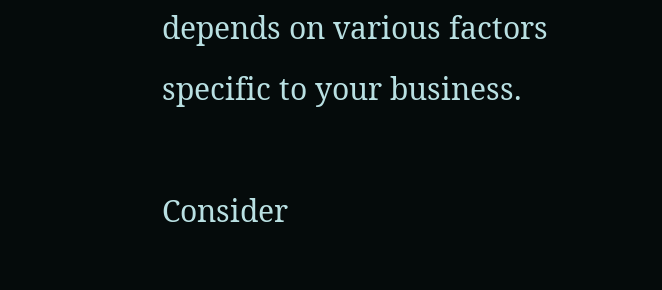depends on various factors specific to your business.

Consider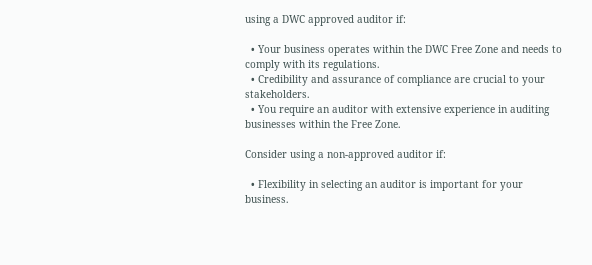using a DWC approved auditor if:

  • Your business operates within the DWC Free Zone and needs to comply with its regulations.
  • Credibility and assurance of compliance are crucial to your stakeholders.
  • You require an auditor with extensive experience in auditing businesses within the Free Zone.

Consider using a non-approved auditor if:

  • Flexibility in selecting an auditor is important for your business.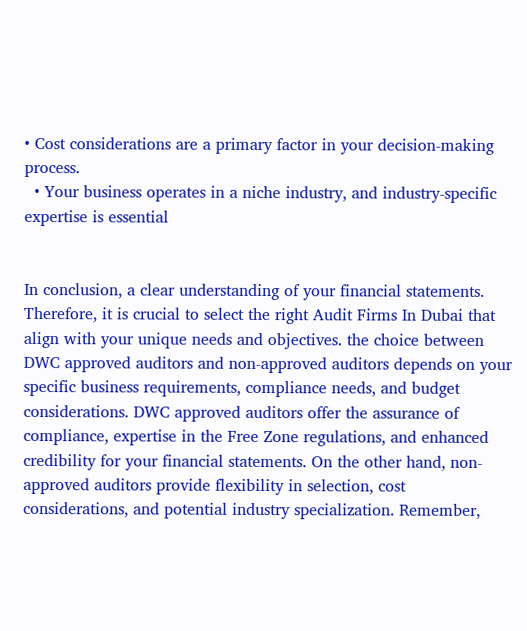• Cost considerations are a primary factor in your decision-making process.
  • Your business operates in a niche industry, and industry-specific expertise is essential


In conclusion, a clear understanding of your financial statements. Therefore, it is crucial to select the right Audit Firms In Dubai that align with your unique needs and objectives. the choice between DWC approved auditors and non-approved auditors depends on your specific business requirements, compliance needs, and budget considerations. DWC approved auditors offer the assurance of compliance, expertise in the Free Zone regulations, and enhanced credibility for your financial statements. On the other hand, non-approved auditors provide flexibility in selection, cost considerations, and potential industry specialization. Remember,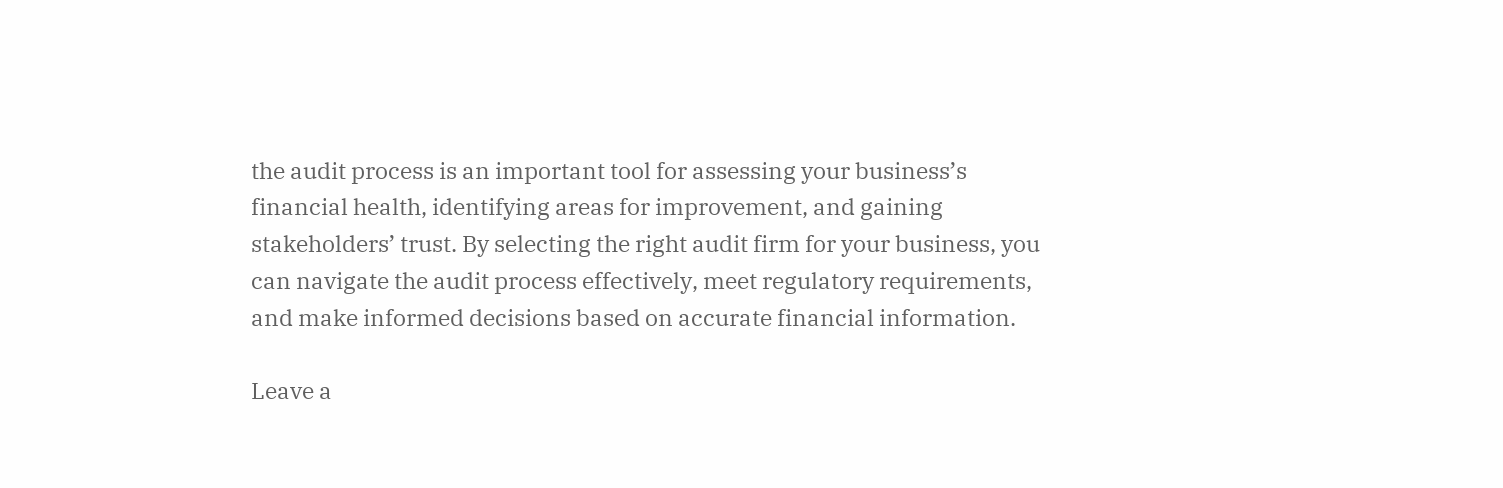the audit process is an important tool for assessing your business’s financial health, identifying areas for improvement, and gaining stakeholders’ trust. By selecting the right audit firm for your business, you can navigate the audit process effectively, meet regulatory requirements, and make informed decisions based on accurate financial information.

Leave a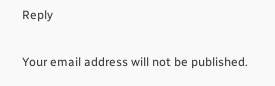Reply

Your email address will not be published.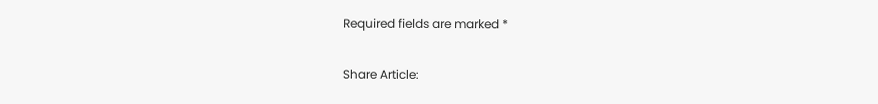Required fields are marked *

Share Article: